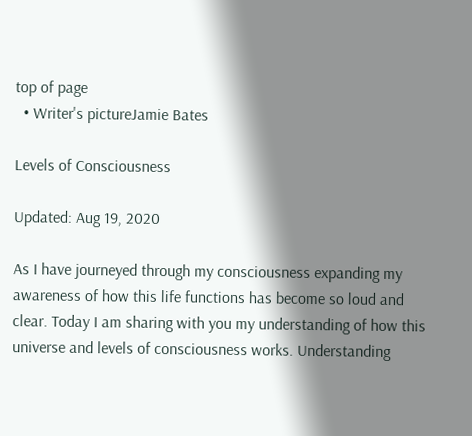top of page
  • Writer's pictureJamie Bates

Levels of Consciousness

Updated: Aug 19, 2020

As I have journeyed through my consciousness expanding my awareness of how this life functions has become so loud and clear. Today I am sharing with you my understanding of how this universe and levels of consciousness works. Understanding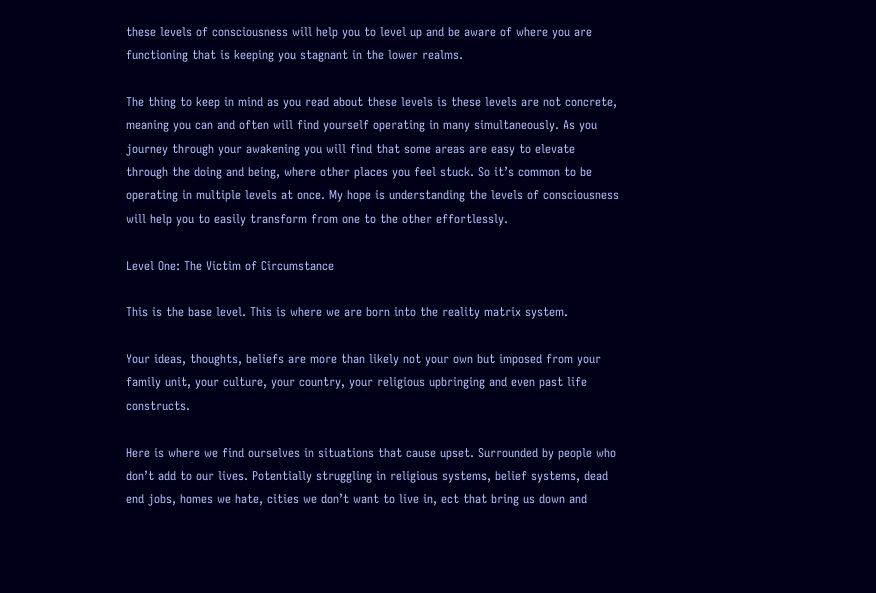these levels of consciousness will help you to level up and be aware of where you are functioning that is keeping you stagnant in the lower realms.

The thing to keep in mind as you read about these levels is these levels are not concrete, meaning you can and often will find yourself operating in many simultaneously. As you journey through your awakening you will find that some areas are easy to elevate through the doing and being, where other places you feel stuck. So it’s common to be operating in multiple levels at once. My hope is understanding the levels of consciousness will help you to easily transform from one to the other effortlessly.

Level One: The Victim of Circumstance

This is the base level. This is where we are born into the reality matrix system.

Your ideas, thoughts, beliefs are more than likely not your own but imposed from your family unit, your culture, your country, your religious upbringing and even past life constructs.

Here is where we find ourselves in situations that cause upset. Surrounded by people who don’t add to our lives. Potentially struggling in religious systems, belief systems, dead end jobs, homes we hate, cities we don’t want to live in, ect that bring us down and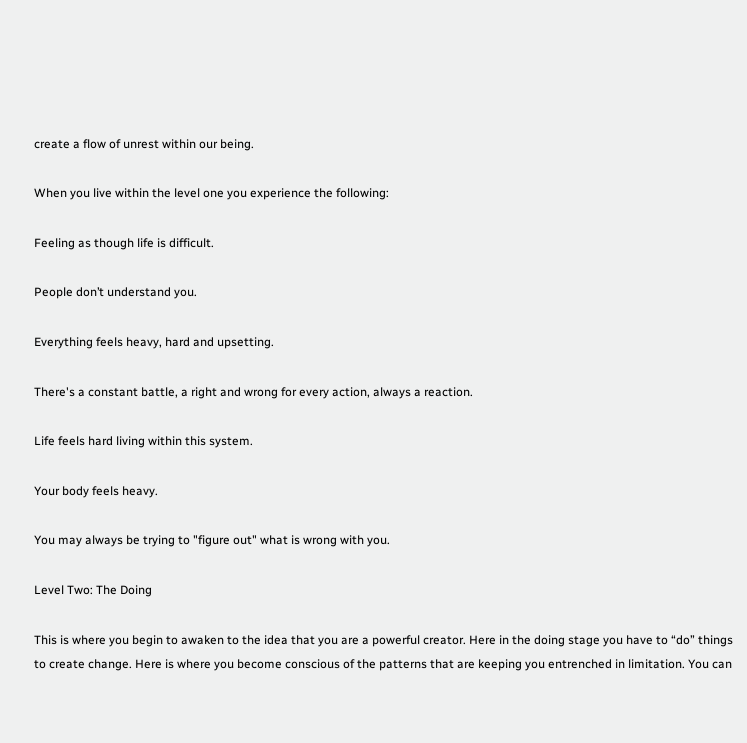create a flow of unrest within our being.

When you live within the level one you experience the following:

Feeling as though life is difficult.

People don’t understand you.

Everything feels heavy, hard and upsetting.

There's a constant battle, a right and wrong for every action, always a reaction.

Life feels hard living within this system.

Your body feels heavy.

You may always be trying to "figure out" what is wrong with you.

Level Two: The Doing

This is where you begin to awaken to the idea that you are a powerful creator. Here in the doing stage you have to “do” things to create change. Here is where you become conscious of the patterns that are keeping you entrenched in limitation. You can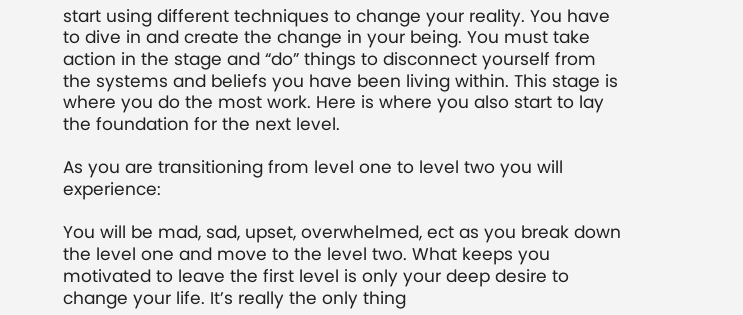start using different techniques to change your reality. You have to dive in and create the change in your being. You must take action in the stage and “do” things to disconnect yourself from the systems and beliefs you have been living within. This stage is where you do the most work. Here is where you also start to lay the foundation for the next level.

As you are transitioning from level one to level two you will experience:

You will be mad, sad, upset, overwhelmed, ect as you break down the level one and move to the level two. What keeps you motivated to leave the first level is only your deep desire to change your life. It’s really the only thing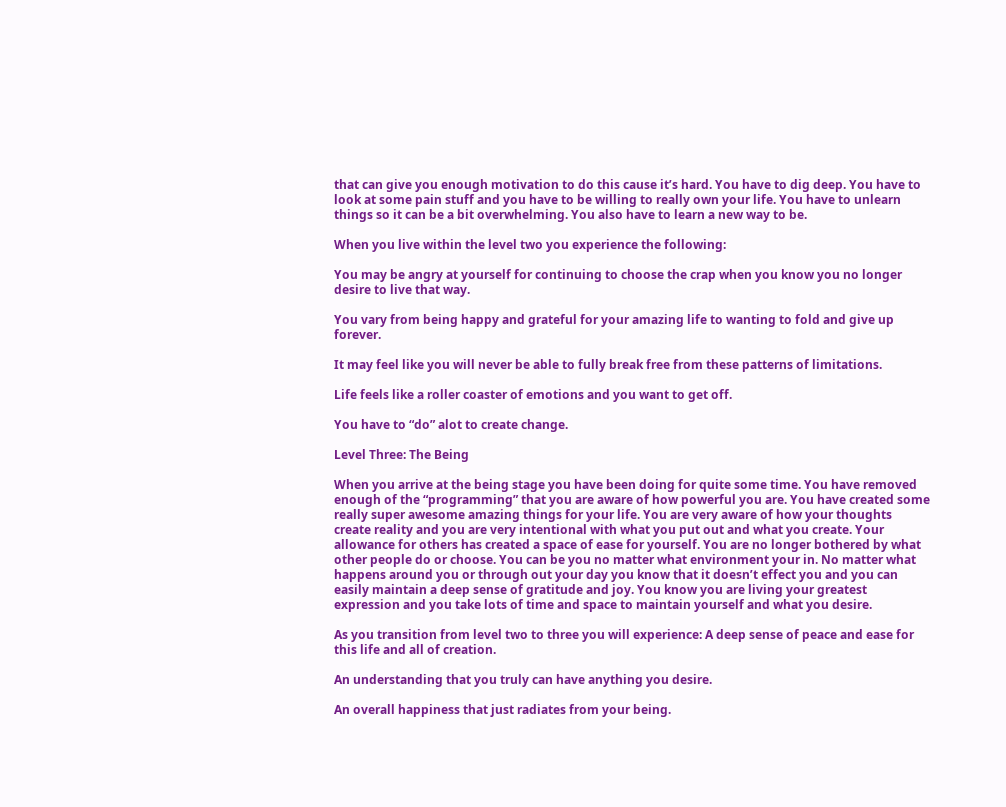that can give you enough motivation to do this cause it’s hard. You have to dig deep. You have to look at some pain stuff and you have to be willing to really own your life. You have to unlearn things so it can be a bit overwhelming. You also have to learn a new way to be.

When you live within the level two you experience the following:

You may be angry at yourself for continuing to choose the crap when you know you no longer desire to live that way.

You vary from being happy and grateful for your amazing life to wanting to fold and give up forever.

It may feel like you will never be able to fully break free from these patterns of limitations.

Life feels like a roller coaster of emotions and you want to get off.

You have to “do” alot to create change.

Level Three: The Being

When you arrive at the being stage you have been doing for quite some time. You have removed enough of the “programming” that you are aware of how powerful you are. You have created some really super awesome amazing things for your life. You are very aware of how your thoughts create reality and you are very intentional with what you put out and what you create. Your allowance for others has created a space of ease for yourself. You are no longer bothered by what other people do or choose. You can be you no matter what environment your in. No matter what happens around you or through out your day you know that it doesn’t effect you and you can easily maintain a deep sense of gratitude and joy. You know you are living your greatest expression and you take lots of time and space to maintain yourself and what you desire.

As you transition from level two to three you will experience: A deep sense of peace and ease for this life and all of creation.

An understanding that you truly can have anything you desire.

An overall happiness that just radiates from your being.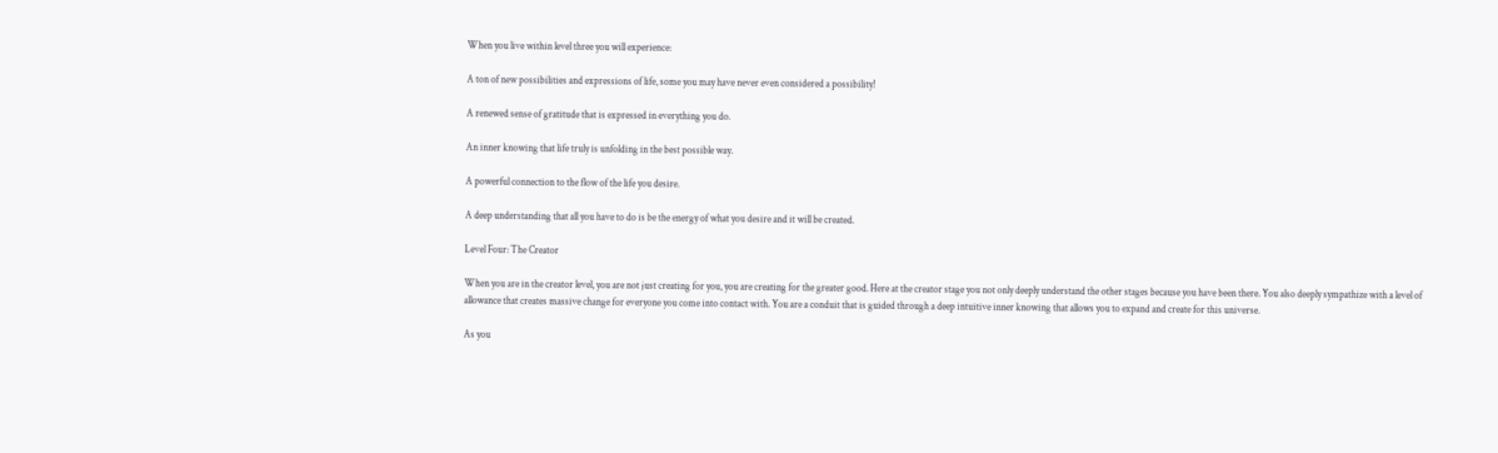When you live within level three you will experience:

A ton of new possibilities and expressions of life, some you may have never even considered a possibility!

A renewed sense of gratitude that is expressed in everything you do.

An inner knowing that life truly is unfolding in the best possible way.

A powerful connection to the flow of the life you desire.

A deep understanding that all you have to do is be the energy of what you desire and it will be created.

Level Four: The Creator

When you are in the creator level, you are not just creating for you, you are creating for the greater good. Here at the creator stage you not only deeply understand the other stages because you have been there. You also deeply sympathize with a level of allowance that creates massive change for everyone you come into contact with. You are a conduit that is guided through a deep intuitive inner knowing that allows you to expand and create for this universe.

As you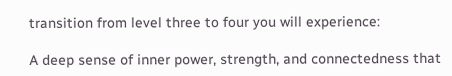transition from level three to four you will experience:

A deep sense of inner power, strength, and connectedness that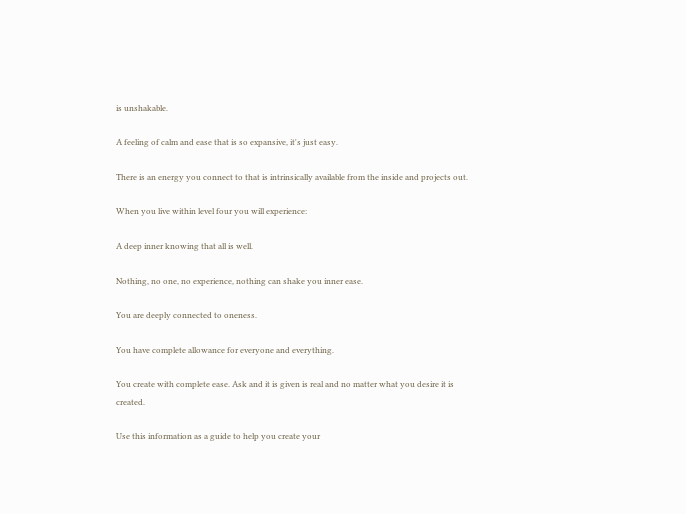is unshakable.

A feeling of calm and ease that is so expansive, it's just easy.

There is an energy you connect to that is intrinsically available from the inside and projects out.

When you live within level four you will experience:

A deep inner knowing that all is well.

Nothing, no one, no experience, nothing can shake you inner ease.

You are deeply connected to oneness.

You have complete allowance for everyone and everything.

You create with complete ease. Ask and it is given is real and no matter what you desire it is created.

Use this information as a guide to help you create your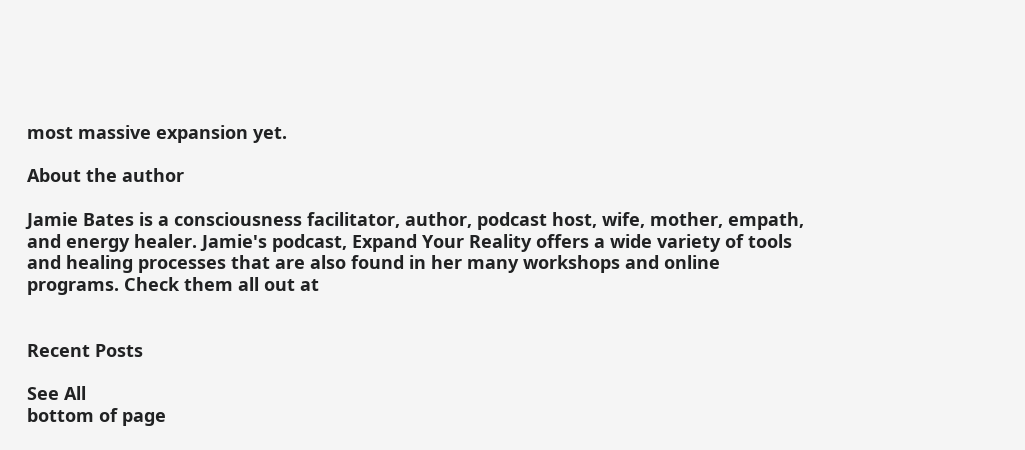most massive expansion yet.

About the author

Jamie Bates is a consciousness facilitator, author, podcast host, wife, mother, empath, and energy healer. Jamie's podcast, Expand Your Reality offers a wide variety of tools and healing processes that are also found in her many workshops and online programs. Check them all out at


Recent Posts

See All
bottom of page